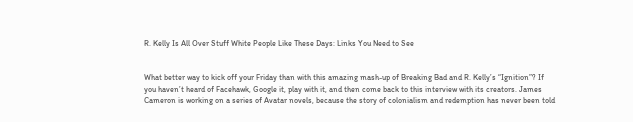R. Kelly Is All Over Stuff White People Like These Days: Links You Need to See


What better way to kick off your Friday than with this amazing mash-up of Breaking Bad and R. Kelly’s “Ignition”? If you haven’t heard of Facehawk, Google it, play with it, and then come back to this interview with its creators. James Cameron is working on a series of Avatar novels, because the story of colonialism and redemption has never been told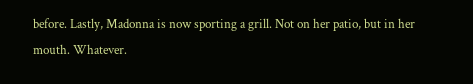before. Lastly, Madonna is now sporting a grill. Not on her patio, but in her mouth. Whatever.